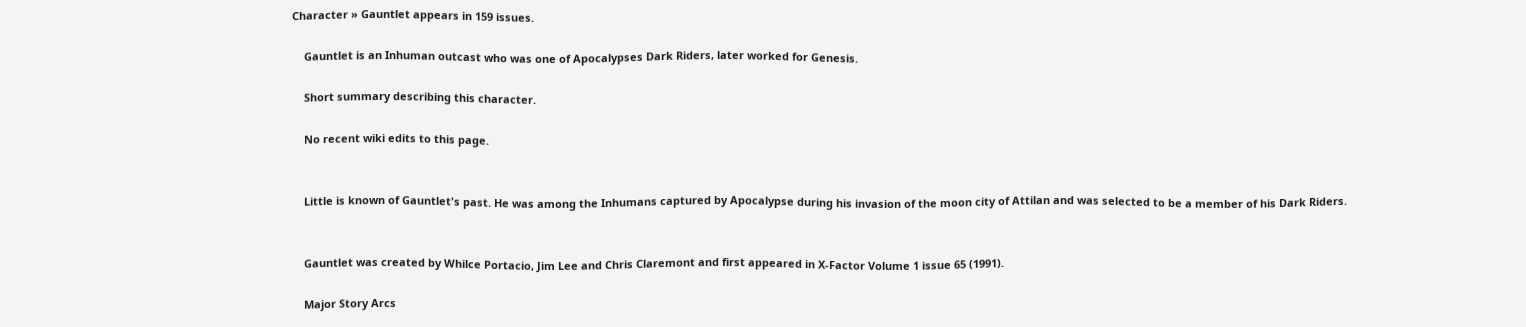Character » Gauntlet appears in 159 issues.

    Gauntlet is an Inhuman outcast who was one of Apocalypses Dark Riders, later worked for Genesis.

    Short summary describing this character.

    No recent wiki edits to this page.


    Little is known of Gauntlet's past. He was among the Inhumans captured by Apocalypse during his invasion of the moon city of Attilan and was selected to be a member of his Dark Riders.


    Gauntlet was created by Whilce Portacio, Jim Lee and Chris Claremont and first appeared in X-Factor Volume 1 issue 65 (1991).

    Major Story Arcs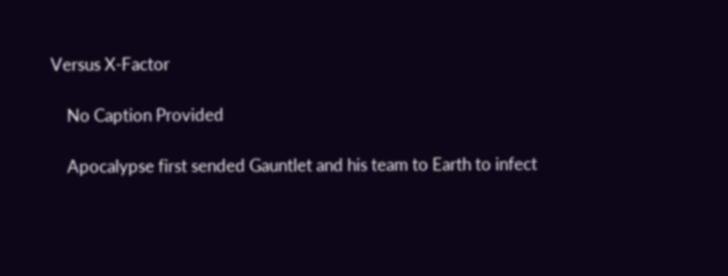Versus X-Factor

    No Caption Provided

    Apocalypse first sended Gauntlet and his team to Earth to infect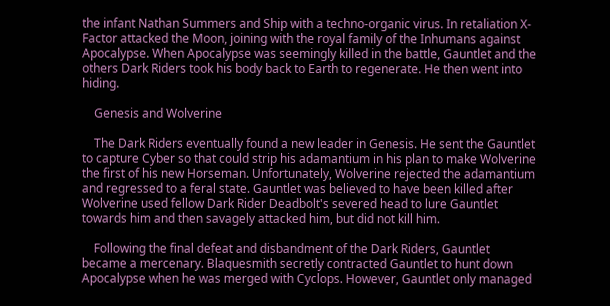the infant Nathan Summers and Ship with a techno-organic virus. In retaliation X-Factor attacked the Moon, joining with the royal family of the Inhumans against Apocalypse. When Apocalypse was seemingly killed in the battle, Gauntlet and the others Dark Riders took his body back to Earth to regenerate. He then went into hiding.

    Genesis and Wolverine

    The Dark Riders eventually found a new leader in Genesis. He sent the Gauntlet to capture Cyber so that could strip his adamantium in his plan to make Wolverine the first of his new Horseman. Unfortunately, Wolverine rejected the adamantium and regressed to a feral state. Gauntlet was believed to have been killed after Wolverine used fellow Dark Rider Deadbolt's severed head to lure Gauntlet towards him and then savagely attacked him, but did not kill him.

    Following the final defeat and disbandment of the Dark Riders, Gauntlet became a mercenary. Blaquesmith secretly contracted Gauntlet to hunt down Apocalypse when he was merged with Cyclops. However, Gauntlet only managed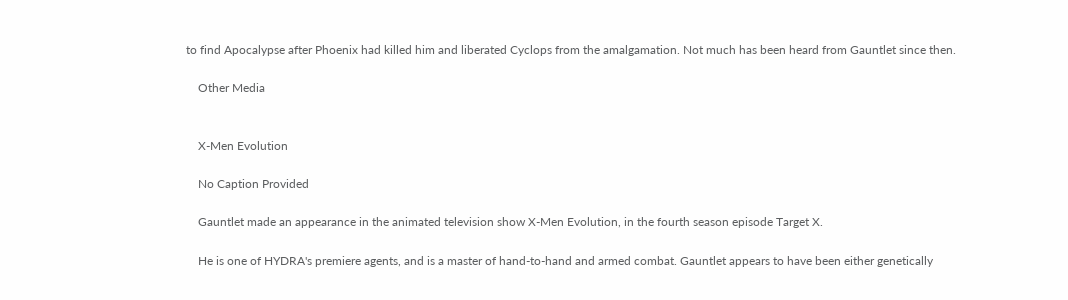to find Apocalypse after Phoenix had killed him and liberated Cyclops from the amalgamation. Not much has been heard from Gauntlet since then.

    Other Media


    X-Men Evolution

    No Caption Provided

    Gauntlet made an appearance in the animated television show X-Men Evolution, in the fourth season episode Target X.

    He is one of HYDRA's premiere agents, and is a master of hand-to-hand and armed combat. Gauntlet appears to have been either genetically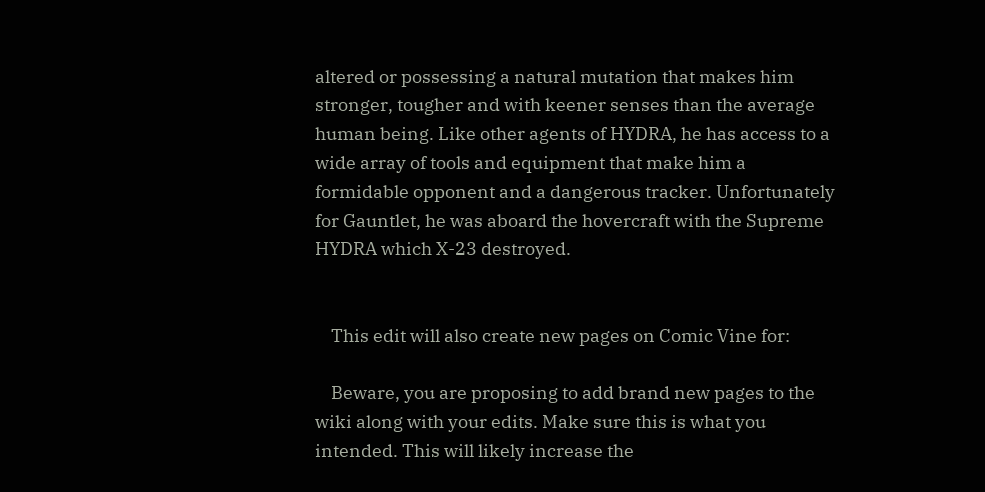altered or possessing a natural mutation that makes him stronger, tougher and with keener senses than the average human being. Like other agents of HYDRA, he has access to a wide array of tools and equipment that make him a formidable opponent and a dangerous tracker. Unfortunately for Gauntlet, he was aboard the hovercraft with the Supreme HYDRA which X-23 destroyed.


    This edit will also create new pages on Comic Vine for:

    Beware, you are proposing to add brand new pages to the wiki along with your edits. Make sure this is what you intended. This will likely increase the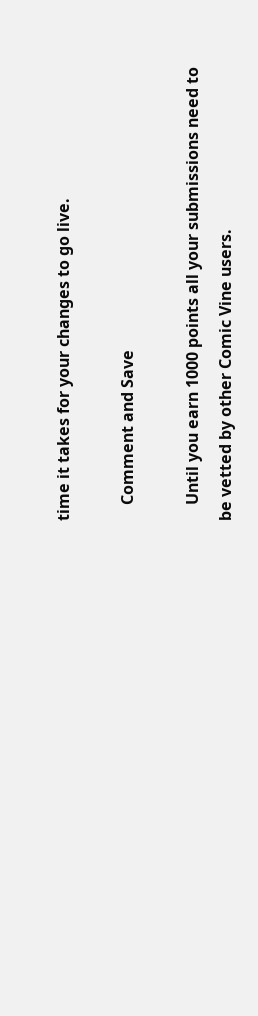time it takes for your changes to go live.

    Comment and Save

    Until you earn 1000 points all your submissions need to be vetted by other Comic Vine users.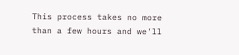This process takes no more than a few hours and we'll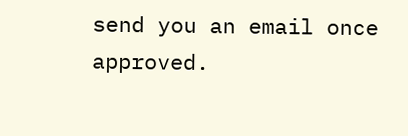send you an email once approved.